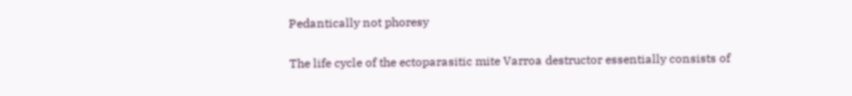Pedantically not phoresy

The life cycle of the ectoparasitic mite Varroa destructor essentially consists of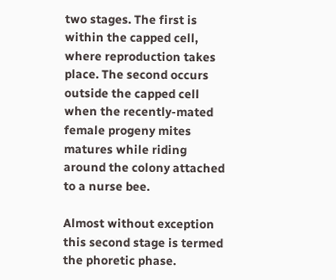two stages. The first is within the capped cell, where reproduction takes place. The second occurs outside the capped cell when the recently-mated female progeny mites matures while riding around the colony attached to a nurse bee.

Almost without exception this second stage is termed the phoretic phase.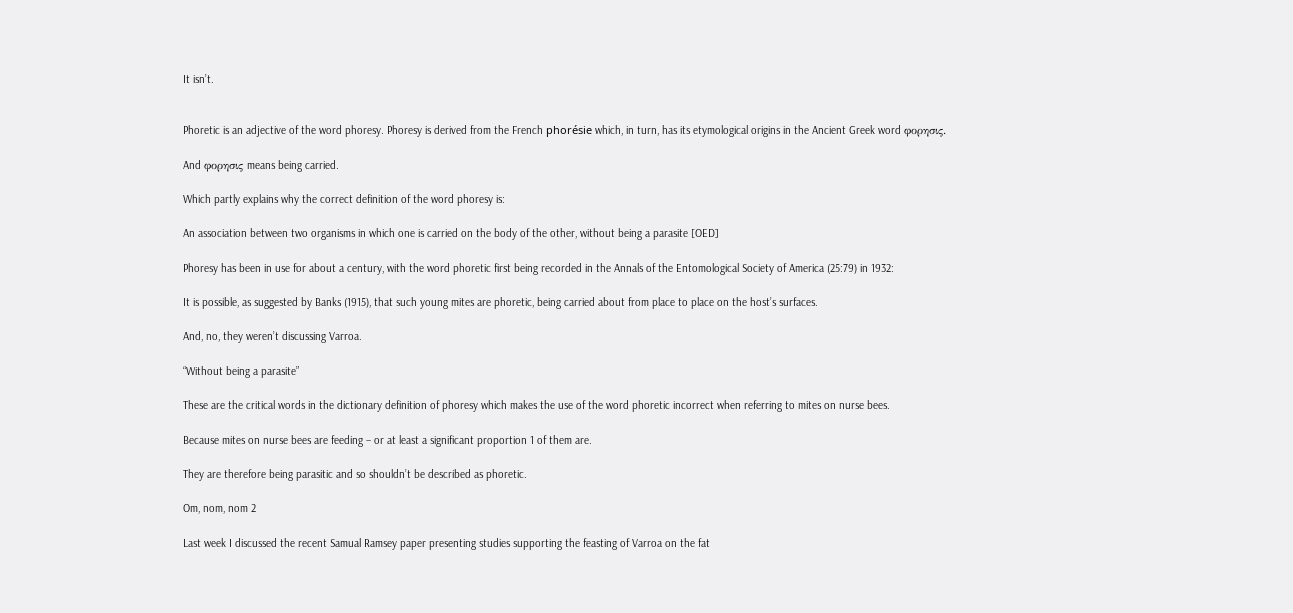It isn’t.


Phoretic is an adjective of the word phoresy. Phoresy is derived from the French phorésie which, in turn, has its etymological origins in the Ancient Greek word φορησις.

And φορησις means being carried.

Which partly explains why the correct definition of the word phoresy is:

An association between two organisms in which one is carried on the body of the other, without being a parasite [OED]

Phoresy has been in use for about a century, with the word phoretic first being recorded in the Annals of the Entomological Society of America (25:79) in 1932:

It is possible, as suggested by Banks (1915), that such young mites are phoretic, being carried about from place to place on the host’s surfaces.

And, no, they weren’t discussing Varroa.

“Without being a parasite”

These are the critical words in the dictionary definition of phoresy which makes the use of the word phoretic incorrect when referring to mites on nurse bees.

Because mites on nurse bees are feeding – or at least a significant proportion 1 of them are.

They are therefore being parasitic and so shouldn’t be described as phoretic.

Om, nom, nom 2

Last week I discussed the recent Samual Ramsey paper presenting studies supporting the feasting of Varroa on the fat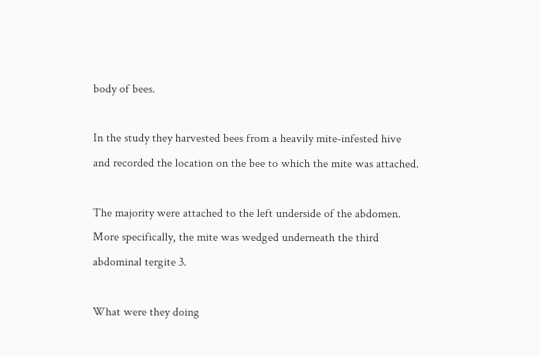body of bees.

In the study they harvested bees from a heavily mite-infested hive and recorded the location on the bee to which the mite was attached.

The majority were attached to the left underside of the abdomen. More specifically, the mite was wedged underneath the third abdominal tergite 3.

What were they doing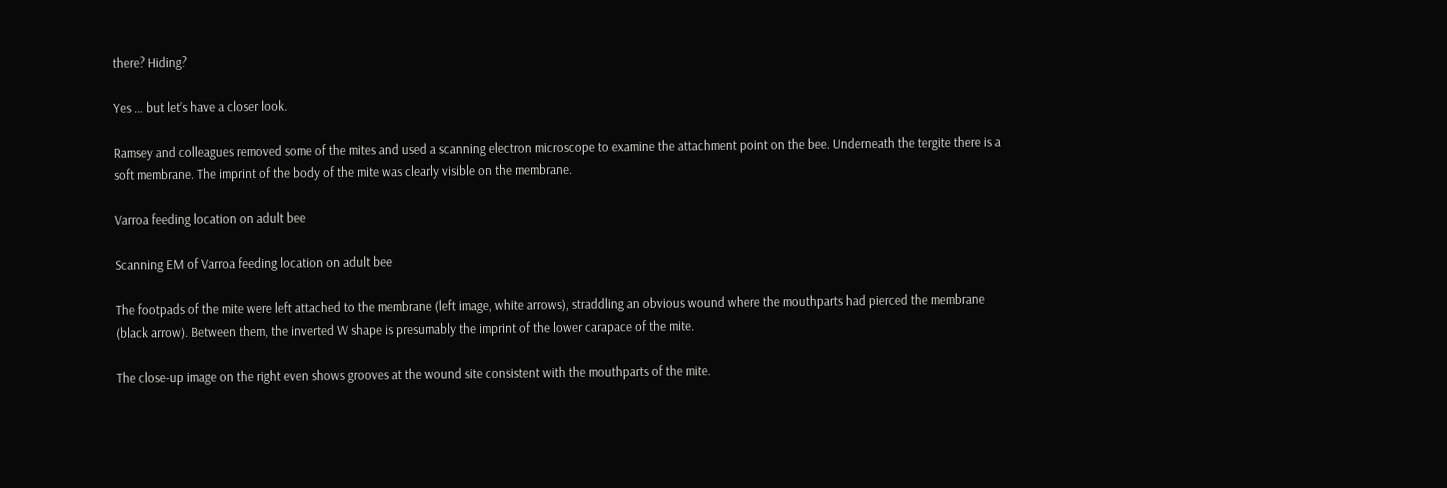there? Hiding?

Yes … but let’s have a closer look.

Ramsey and colleagues removed some of the mites and used a scanning electron microscope to examine the attachment point on the bee. Underneath the tergite there is a soft membrane. The imprint of the body of the mite was clearly visible on the membrane.

Varroa feeding location on adult bee

Scanning EM of Varroa feeding location on adult bee

The footpads of the mite were left attached to the membrane (left image, white arrows), straddling an obvious wound where the mouthparts had pierced the membrane (black arrow). Between them, the inverted W shape is presumably the imprint of the lower carapace of the mite.

The close-up image on the right even shows grooves at the wound site consistent with the mouthparts of the mite.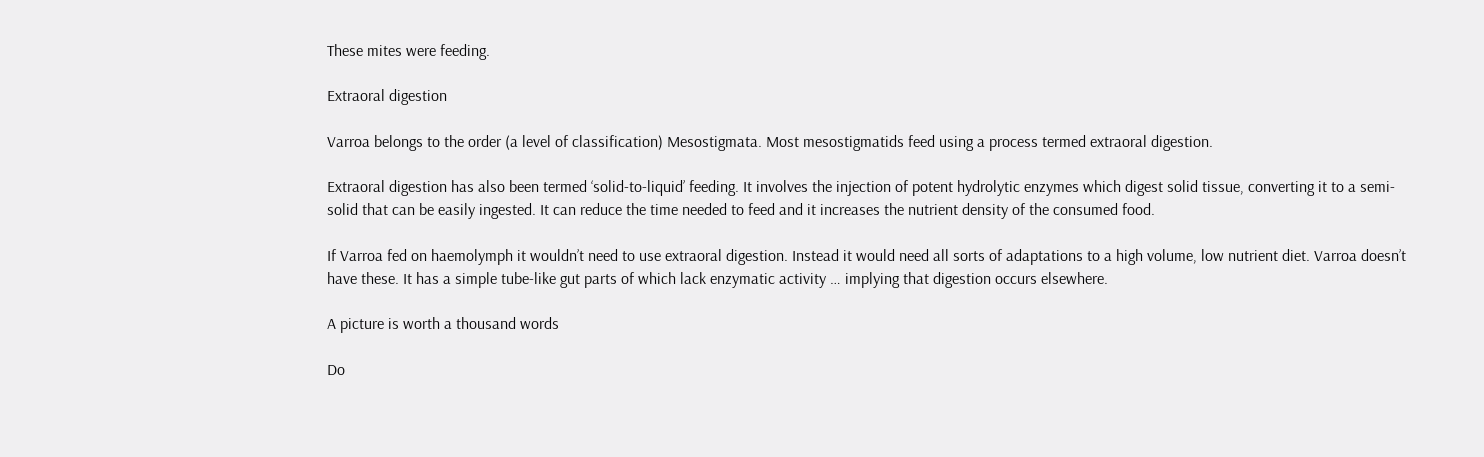These mites were feeding.

Extraoral digestion

Varroa belongs to the order (a level of classification) Mesostigmata. Most mesostigmatids feed using a process termed extraoral digestion.

Extraoral digestion has also been termed ‘solid-to-liquid’ feeding. It involves the injection of potent hydrolytic enzymes which digest solid tissue, converting it to a semi-solid that can be easily ingested. It can reduce the time needed to feed and it increases the nutrient density of the consumed food.

If Varroa fed on haemolymph it wouldn’t need to use extraoral digestion. Instead it would need all sorts of adaptations to a high volume, low nutrient diet. Varroa doesn’t have these. It has a simple tube-like gut parts of which lack enzymatic activity … implying that digestion occurs elsewhere.

A picture is worth a thousand words

Do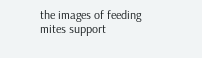the images of feeding mites support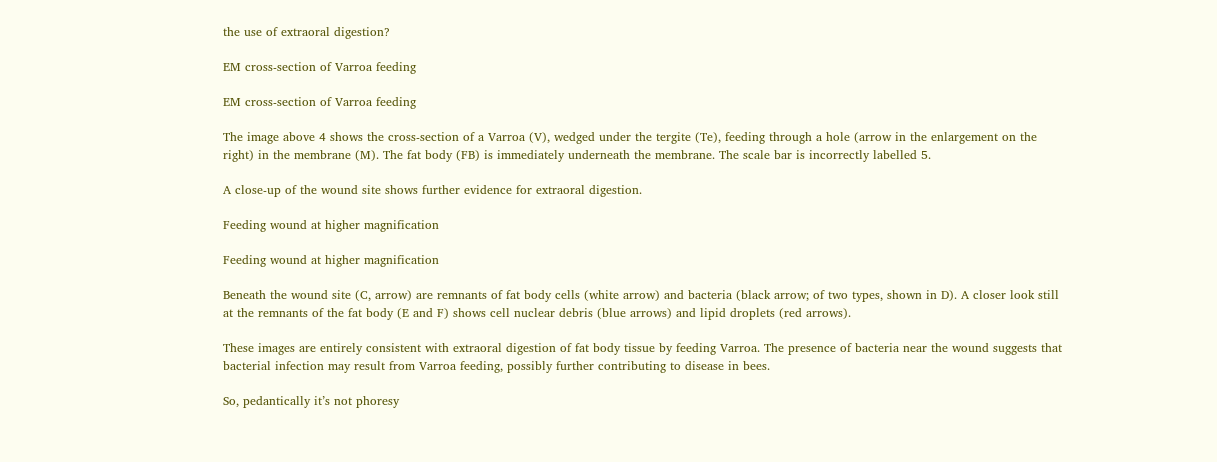the use of extraoral digestion?

EM cross-section of Varroa feeding

EM cross-section of Varroa feeding

The image above 4 shows the cross-section of a Varroa (V), wedged under the tergite (Te), feeding through a hole (arrow in the enlargement on the right) in the membrane (M). The fat body (FB) is immediately underneath the membrane. The scale bar is incorrectly labelled 5.

A close-up of the wound site shows further evidence for extraoral digestion.

Feeding wound at higher magnification

Feeding wound at higher magnification

Beneath the wound site (C, arrow) are remnants of fat body cells (white arrow) and bacteria (black arrow; of two types, shown in D). A closer look still at the remnants of the fat body (E and F) shows cell nuclear debris (blue arrows) and lipid droplets (red arrows).

These images are entirely consistent with extraoral digestion of fat body tissue by feeding Varroa. The presence of bacteria near the wound suggests that bacterial infection may result from Varroa feeding, possibly further contributing to disease in bees.

So, pedantically it’s not phoresy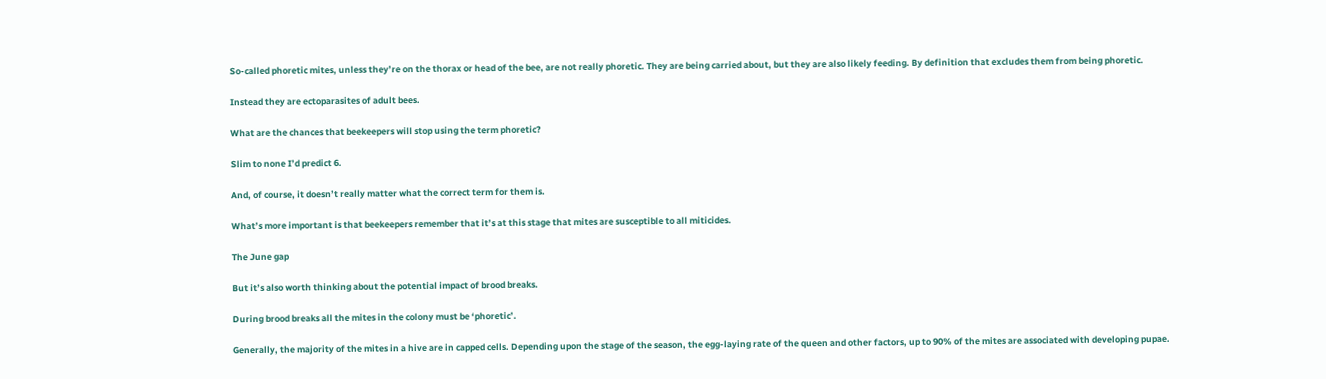So-called phoretic mites, unless they’re on the thorax or head of the bee, are not really phoretic. They are being carried about, but they are also likely feeding. By definition that excludes them from being phoretic.

Instead they are ectoparasites of adult bees.

What are the chances that beekeepers will stop using the term phoretic?

Slim to none I’d predict 6.

And, of course, it doesn’t really matter what the correct term for them is.

What’s more important is that beekeepers remember that it’s at this stage that mites are susceptible to all miticides.

The June gap

But it’s also worth thinking about the potential impact of brood breaks.

During brood breaks all the mites in the colony must be ‘phoretic’.

Generally, the majority of the mites in a hive are in capped cells. Depending upon the stage of the season, the egg-laying rate of the queen and other factors, up to 90% of the mites are associated with developing pupae.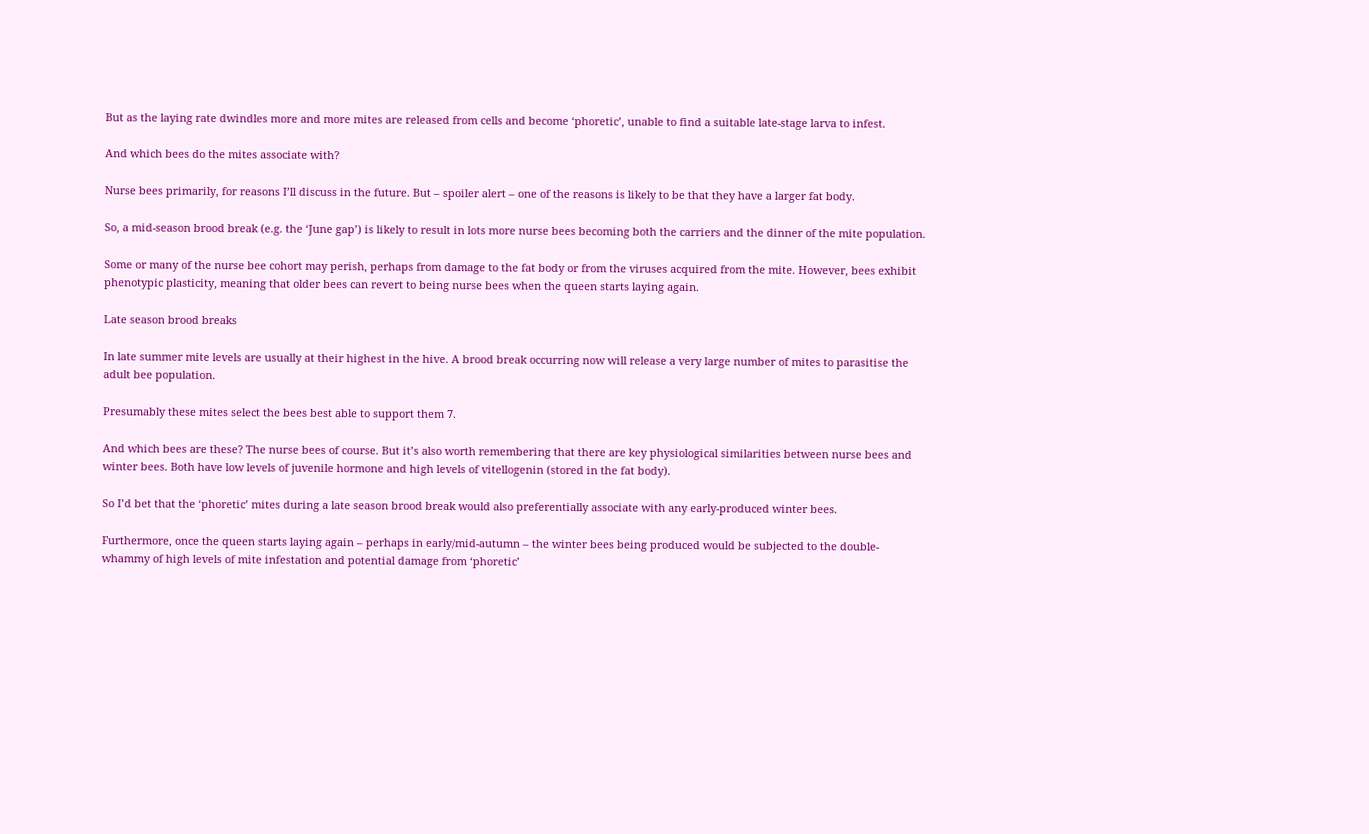But as the laying rate dwindles more and more mites are released from cells and become ‘phoretic’, unable to find a suitable late-stage larva to infest.

And which bees do the mites associate with?

Nurse bees primarily, for reasons I’ll discuss in the future. But – spoiler alert – one of the reasons is likely to be that they have a larger fat body.

So, a mid-season brood break (e.g. the ‘June gap’) is likely to result in lots more nurse bees becoming both the carriers and the dinner of the mite population.

Some or many of the nurse bee cohort may perish, perhaps from damage to the fat body or from the viruses acquired from the mite. However, bees exhibit phenotypic plasticity, meaning that older bees can revert to being nurse bees when the queen starts laying again.

Late season brood breaks

In late summer mite levels are usually at their highest in the hive. A brood break occurring now will release a very large number of mites to parasitise the adult bee population.

Presumably these mites select the bees best able to support them 7.

And which bees are these? The nurse bees of course. But it’s also worth remembering that there are key physiological similarities between nurse bees and winter bees. Both have low levels of juvenile hormone and high levels of vitellogenin (stored in the fat body).

So I’d bet that the ‘phoretic’ mites during a late season brood break would also preferentially associate with any early-produced winter bees.

Furthermore, once the queen starts laying again – perhaps in early/mid-autumn – the winter bees being produced would be subjected to the double-whammy of high levels of mite infestation and potential damage from ‘phoretic’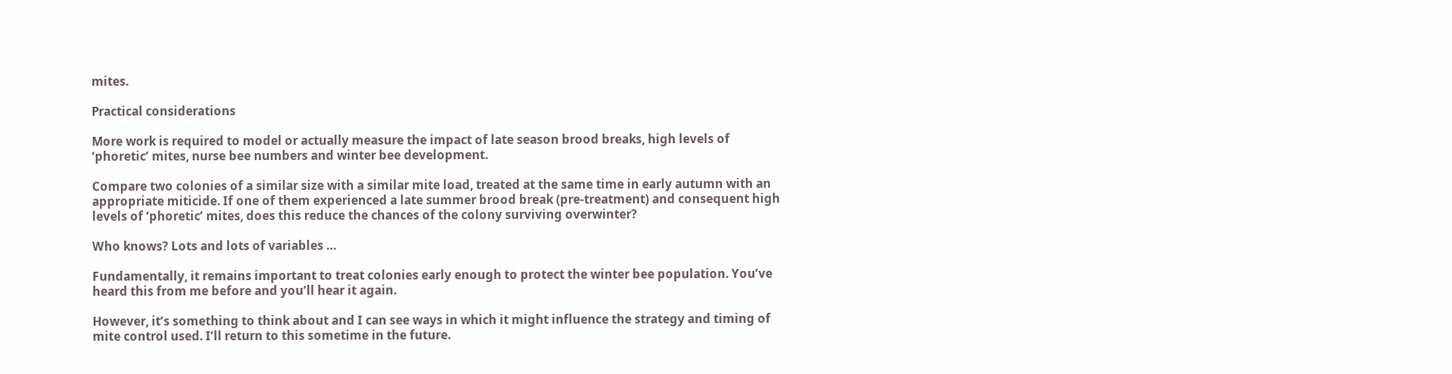mites.

Practical considerations

More work is required to model or actually measure the impact of late season brood breaks, high levels of ‘phoretic’ mites, nurse bee numbers and winter bee development.

Compare two colonies of a similar size with a similar mite load, treated at the same time in early autumn with an appropriate miticide. If one of them experienced a late summer brood break (pre-treatment) and consequent high levels of ‘phoretic’ mites, does this reduce the chances of the colony surviving overwinter?

Who knows? Lots and lots of variables …

Fundamentally, it remains important to treat colonies early enough to protect the winter bee population. You’ve heard this from me before and you’ll hear it again.

However, it’s something to think about and I can see ways in which it might influence the strategy and timing of mite control used. I’ll return to this sometime in the future.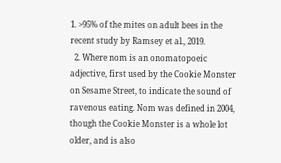1. >95% of the mites on adult bees in the recent study by Ramsey et al., 2019.
  2. Where nom is an onomatopoeic adjective, first used by the Cookie Monster on Sesame Street, to indicate the sound of ravenous eating. Nom was defined in 2004, though the Cookie Monster is a whole lot older, and is also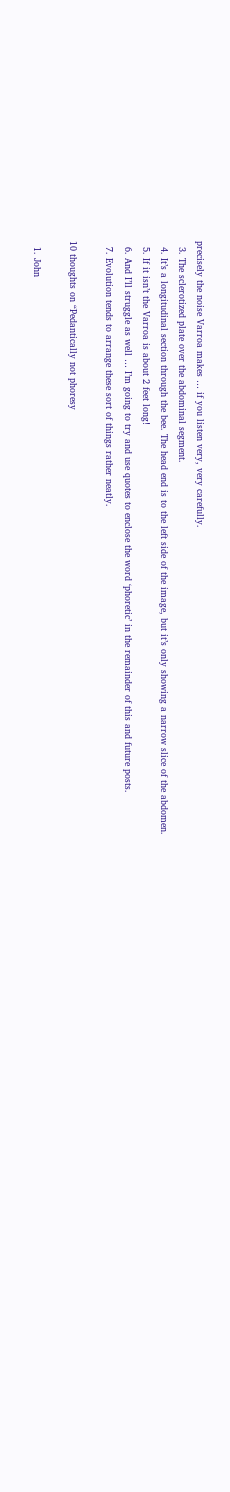precisely the noise Varroa makes … if you listen very, very carefully.
  3. The sclerotized plate over the abdominal segment.
  4. It’s a longitudinal section through the bee. The head end is to the left side of the image, but it’s only showing a narrow slice of the abdomen.
  5. If it isn’t the Varroa is about 2 feet long!
  6. And I’ll struggle as well … I’m going to try and use quotes to enclose the word ‘phoretic’ in the remainder of this and future posts.
  7. Evolution tends to arrange these sort of things rather neatly.

10 thoughts on “Pedantically not phoresy

  1. John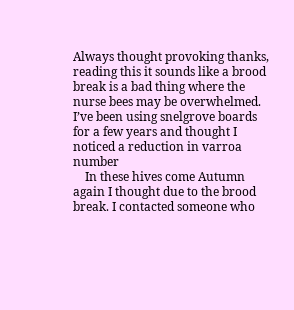Always thought provoking thanks, reading this it sounds like a brood break is a bad thing where the nurse bees may be overwhelmed. I’ve been using snelgrove boards for a few years and thought I noticed a reduction in varroa number
    In these hives come Autumn again I thought due to the brood break. I contacted someone who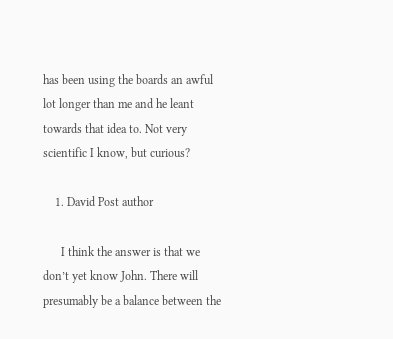has been using the boards an awful lot longer than me and he leant towards that idea to. Not very scientific I know, but curious?

    1. David Post author

      I think the answer is that we don’t yet know John. There will presumably be a balance between the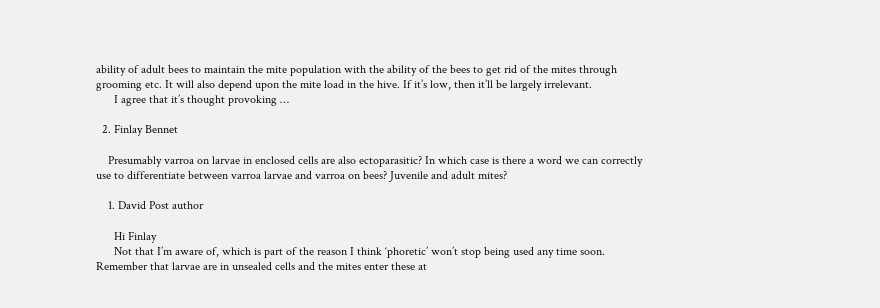ability of adult bees to maintain the mite population with the ability of the bees to get rid of the mites through grooming etc. It will also depend upon the mite load in the hive. If it’s low, then it’ll be largely irrelevant.
      I agree that it’s thought provoking …

  2. Finlay Bennet

    Presumably varroa on larvae in enclosed cells are also ectoparasitic? In which case is there a word we can correctly use to differentiate between varroa larvae and varroa on bees? Juvenile and adult mites?

    1. David Post author

      Hi Finlay
      Not that I’m aware of, which is part of the reason I think ‘phoretic’ won’t stop being used any time soon. Remember that larvae are in unsealed cells and the mites enter these at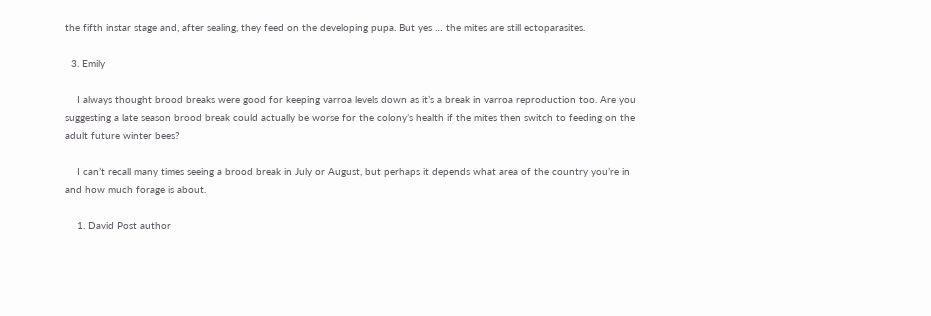the fifth instar stage and, after sealing, they feed on the developing pupa. But yes … the mites are still ectoparasites.

  3. Emily

    I always thought brood breaks were good for keeping varroa levels down as it’s a break in varroa reproduction too. Are you suggesting a late season brood break could actually be worse for the colony’s health if the mites then switch to feeding on the adult future winter bees?

    I can’t recall many times seeing a brood break in July or August, but perhaps it depends what area of the country you’re in and how much forage is about.

    1. David Post author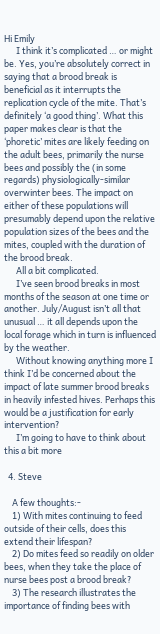Hi Emily
      I think it’s complicated … or might be. Yes, you’re absolutely correct in saying that a brood break is beneficial as it interrupts the replication cycle of the mite. That’s definitely ‘a good thing’. What this paper makes clear is that the ‘phoretic’ mites are likely feeding on the adult bees, primarily the nurse bees and possibly the (in some regards) physiologically-similar overwinter bees. The impact on either of these populations will presumably depend upon the relative population sizes of the bees and the mites, coupled with the duration of the brood break.
      All a bit complicated.
      I’ve seen brood breaks in most months of the season at one time or another. July/August isn’t all that unusual … it all depends upon the local forage which in turn is influenced by the weather.
      Without knowing anything more I think I’d be concerned about the impact of late summer brood breaks in heavily infested hives. Perhaps this would be a justification for early intervention?
      I’m going to have to think about this a bit more

  4. Steve

    A few thoughts:-
    1) With mites continuing to feed outside of their cells, does this extend their lifespan?
    2) Do mites feed so readily on older bees, when they take the place of nurse bees post a brood break?
    3) The research illustrates the importance of finding bees with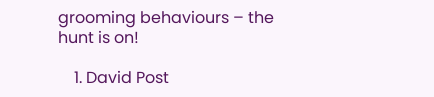grooming behaviours – the hunt is on!

    1. David Post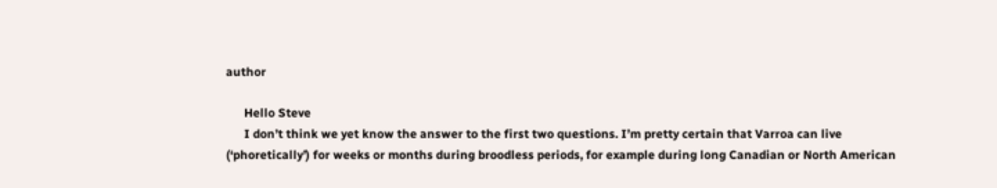author

      Hello Steve
      I don’t think we yet know the answer to the first two questions. I’m pretty certain that Varroa can live (‘phoretically’) for weeks or months during broodless periods, for example during long Canadian or North American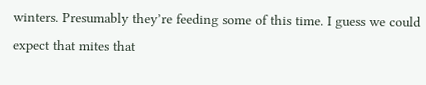winters. Presumably they’re feeding some of this time. I guess we could expect that mites that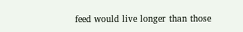feed would live longer than those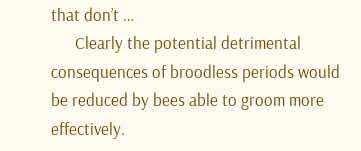that don’t …
      Clearly the potential detrimental consequences of broodless periods would be reduced by bees able to groom more effectively.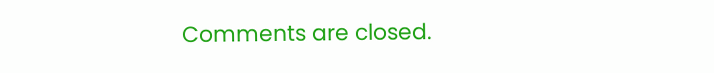Comments are closed.